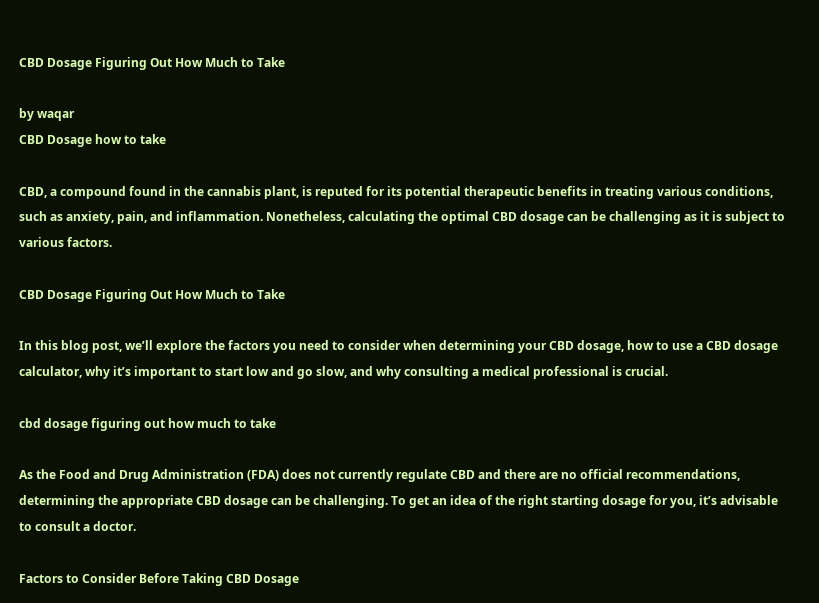CBD Dosage Figuring Out How Much to Take

by waqar
CBD Dosage how to take

CBD, a compound found in the cannabis plant, is reputed for its potential therapeutic benefits in treating various conditions, such as anxiety, pain, and inflammation. Nonetheless, calculating the optimal CBD dosage can be challenging as it is subject to various factors.

CBD Dosage Figuring Out How Much to Take

In this blog post, we’ll explore the factors you need to consider when determining your CBD dosage, how to use a CBD dosage calculator, why it’s important to start low and go slow, and why consulting a medical professional is crucial.

cbd dosage figuring out how much to take

As the Food and Drug Administration (FDA) does not currently regulate CBD and there are no official recommendations, determining the appropriate CBD dosage can be challenging. To get an idea of the right starting dosage for you, it’s advisable to consult a doctor.

Factors to Consider Before Taking CBD Dosage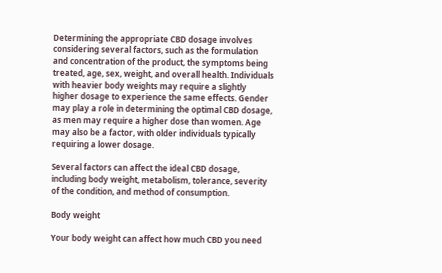Determining the appropriate CBD dosage involves considering several factors, such as the formulation and concentration of the product, the symptoms being treated, age, sex, weight, and overall health. Individuals with heavier body weights may require a slightly higher dosage to experience the same effects. Gender may play a role in determining the optimal CBD dosage, as men may require a higher dose than women. Age may also be a factor, with older individuals typically requiring a lower dosage.

Several factors can affect the ideal CBD dosage, including body weight, metabolism, tolerance, severity of the condition, and method of consumption.

Body weight

Your body weight can affect how much CBD you need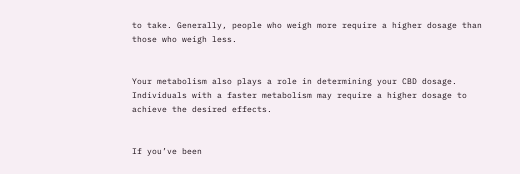to take. Generally, people who weigh more require a higher dosage than those who weigh less.


Your metabolism also plays a role in determining your CBD dosage. Individuals with a faster metabolism may require a higher dosage to achieve the desired effects.


If you’ve been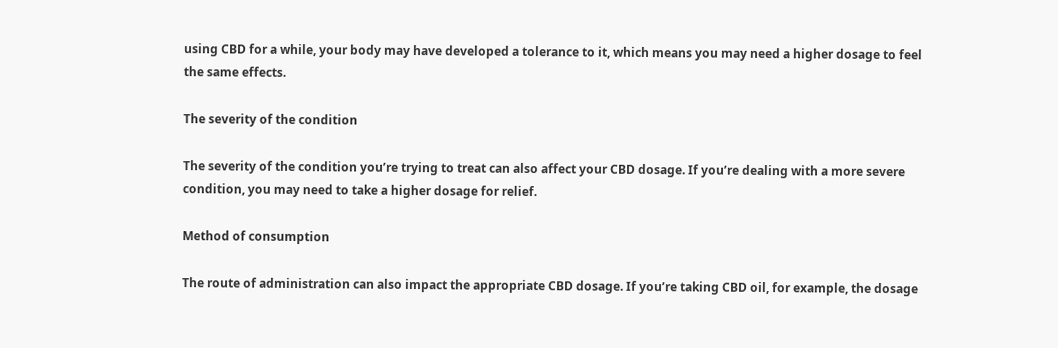using CBD for a while, your body may have developed a tolerance to it, which means you may need a higher dosage to feel the same effects.

The severity of the condition

The severity of the condition you’re trying to treat can also affect your CBD dosage. If you’re dealing with a more severe condition, you may need to take a higher dosage for relief.

Method of consumption

The route of administration can also impact the appropriate CBD dosage. If you’re taking CBD oil, for example, the dosage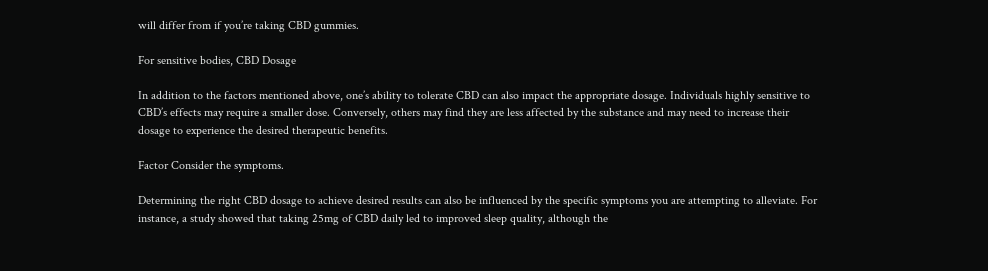will differ from if you’re taking CBD gummies.

For sensitive bodies, CBD Dosage

In addition to the factors mentioned above, one’s ability to tolerate CBD can also impact the appropriate dosage. Individuals highly sensitive to CBD’s effects may require a smaller dose. Conversely, others may find they are less affected by the substance and may need to increase their dosage to experience the desired therapeutic benefits.

Factor Consider the symptoms.

Determining the right CBD dosage to achieve desired results can also be influenced by the specific symptoms you are attempting to alleviate. For instance, a study showed that taking 25mg of CBD daily led to improved sleep quality, although the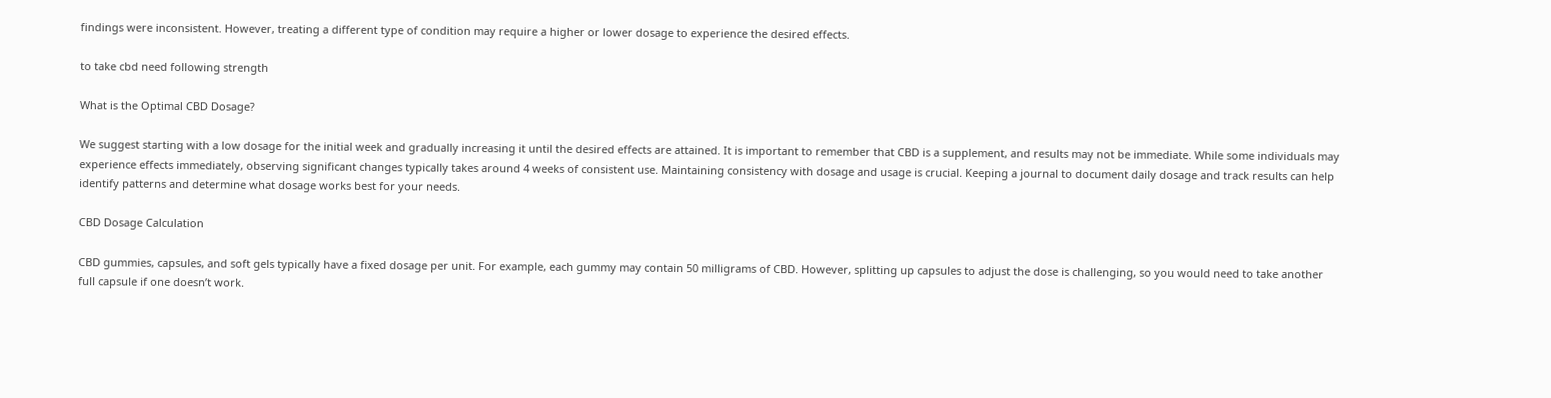findings were inconsistent. However, treating a different type of condition may require a higher or lower dosage to experience the desired effects.

to take cbd need following strength

What is the Optimal CBD Dosage?

We suggest starting with a low dosage for the initial week and gradually increasing it until the desired effects are attained. It is important to remember that CBD is a supplement, and results may not be immediate. While some individuals may experience effects immediately, observing significant changes typically takes around 4 weeks of consistent use. Maintaining consistency with dosage and usage is crucial. Keeping a journal to document daily dosage and track results can help identify patterns and determine what dosage works best for your needs.

CBD Dosage Calculation

CBD gummies, capsules, and soft gels typically have a fixed dosage per unit. For example, each gummy may contain 50 milligrams of CBD. However, splitting up capsules to adjust the dose is challenging, so you would need to take another full capsule if one doesn’t work.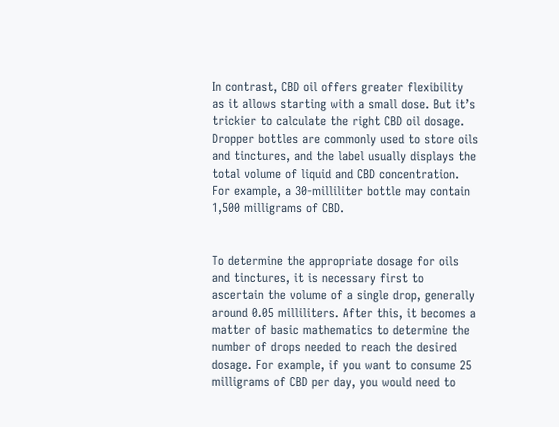In contrast, CBD oil offers greater flexibility as it allows starting with a small dose. But it’s trickier to calculate the right CBD oil dosage. Dropper bottles are commonly used to store oils and tinctures, and the label usually displays the total volume of liquid and CBD concentration. For example, a 30-milliliter bottle may contain 1,500 milligrams of CBD.


To determine the appropriate dosage for oils and tinctures, it is necessary first to ascertain the volume of a single drop, generally around 0.05 milliliters. After this, it becomes a matter of basic mathematics to determine the number of drops needed to reach the desired dosage. For example, if you want to consume 25 milligrams of CBD per day, you would need to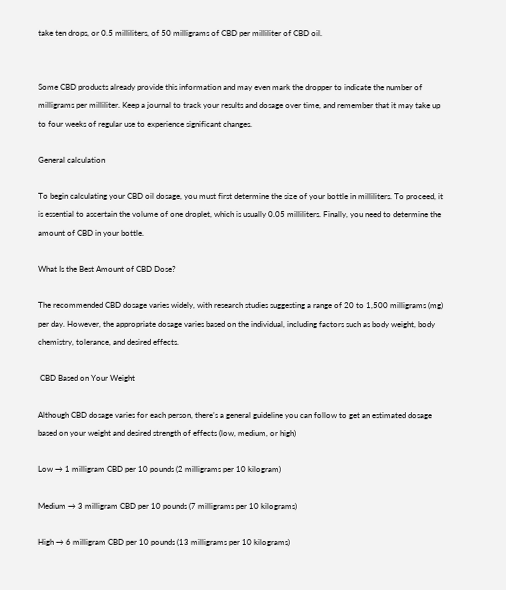take ten drops, or 0.5 milliliters, of 50 milligrams of CBD per milliliter of CBD oil.


Some CBD products already provide this information and may even mark the dropper to indicate the number of milligrams per milliliter. Keep a journal to track your results and dosage over time, and remember that it may take up to four weeks of regular use to experience significant changes.

General calculation

To begin calculating your CBD oil dosage, you must first determine the size of your bottle in milliliters. To proceed, it is essential to ascertain the volume of one droplet, which is usually 0.05 milliliters. Finally, you need to determine the amount of CBD in your bottle.

What Is the Best Amount of CBD Dose?

The recommended CBD dosage varies widely, with research studies suggesting a range of 20 to 1,500 milligrams (mg) per day. However, the appropriate dosage varies based on the individual, including factors such as body weight, body chemistry, tolerance, and desired effects.

 CBD Based on Your Weight

Although CBD dosage varies for each person, there’s a general guideline you can follow to get an estimated dosage based on your weight and desired strength of effects (low, medium, or high)

Low → 1 milligram CBD per 10 pounds (2 milligrams per 10 kilogram)

Medium → 3 milligram CBD per 10 pounds (7 milligrams per 10 kilograms)

High → 6 milligram CBD per 10 pounds (13 milligrams per 10 kilograms)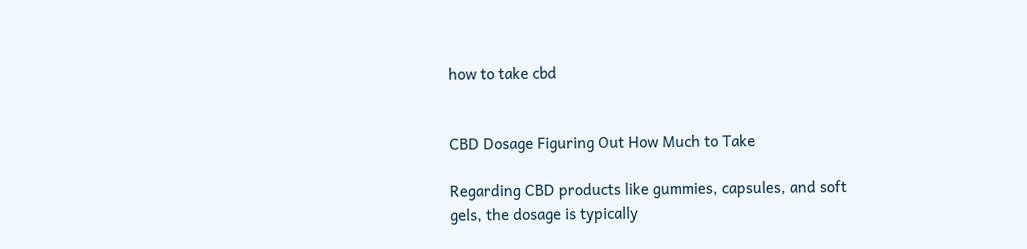how to take cbd


CBD Dosage Figuring Out How Much to Take

Regarding CBD products like gummies, capsules, and soft gels, the dosage is typically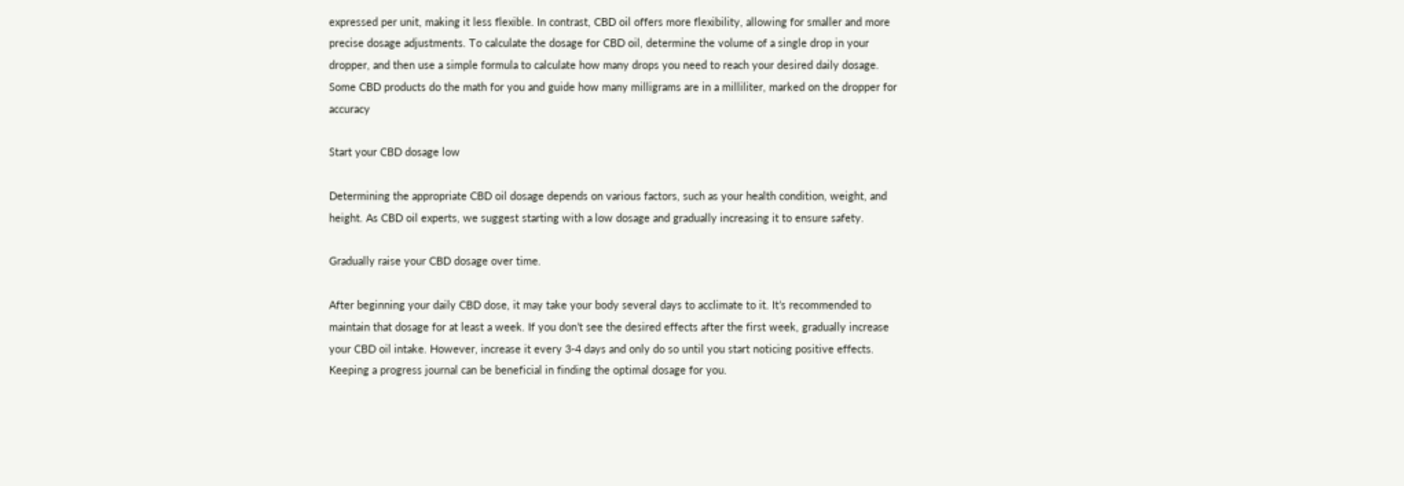expressed per unit, making it less flexible. In contrast, CBD oil offers more flexibility, allowing for smaller and more precise dosage adjustments. To calculate the dosage for CBD oil, determine the volume of a single drop in your dropper, and then use a simple formula to calculate how many drops you need to reach your desired daily dosage. Some CBD products do the math for you and guide how many milligrams are in a milliliter, marked on the dropper for accuracy

Start your CBD dosage low

Determining the appropriate CBD oil dosage depends on various factors, such as your health condition, weight, and height. As CBD oil experts, we suggest starting with a low dosage and gradually increasing it to ensure safety.

Gradually raise your CBD dosage over time.

After beginning your daily CBD dose, it may take your body several days to acclimate to it. It’s recommended to maintain that dosage for at least a week. If you don’t see the desired effects after the first week, gradually increase your CBD oil intake. However, increase it every 3-4 days and only do so until you start noticing positive effects. Keeping a progress journal can be beneficial in finding the optimal dosage for you.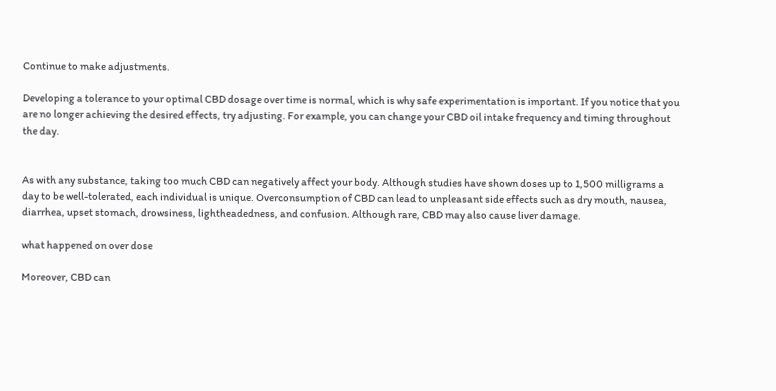Continue to make adjustments.

Developing a tolerance to your optimal CBD dosage over time is normal, which is why safe experimentation is important. If you notice that you are no longer achieving the desired effects, try adjusting. For example, you can change your CBD oil intake frequency and timing throughout the day.


As with any substance, taking too much CBD can negatively affect your body. Although studies have shown doses up to 1,500 milligrams a day to be well-tolerated, each individual is unique. Overconsumption of CBD can lead to unpleasant side effects such as dry mouth, nausea, diarrhea, upset stomach, drowsiness, lightheadedness, and confusion. Although rare, CBD may also cause liver damage.

what happened on over dose

Moreover, CBD can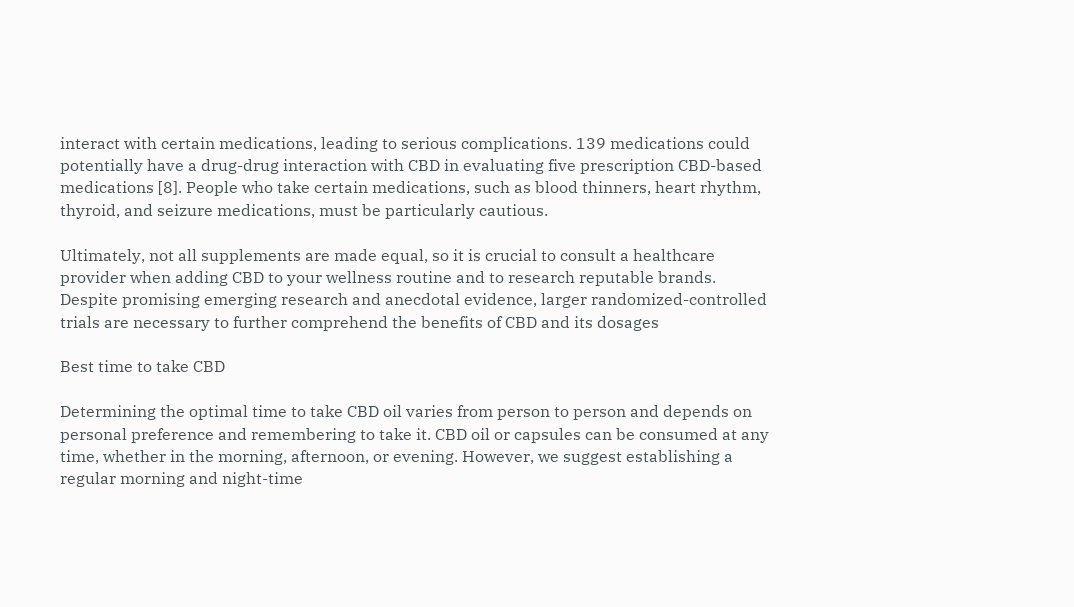interact with certain medications, leading to serious complications. 139 medications could potentially have a drug-drug interaction with CBD in evaluating five prescription CBD-based medications [8]. People who take certain medications, such as blood thinners, heart rhythm, thyroid, and seizure medications, must be particularly cautious.

Ultimately, not all supplements are made equal, so it is crucial to consult a healthcare provider when adding CBD to your wellness routine and to research reputable brands. Despite promising emerging research and anecdotal evidence, larger randomized-controlled trials are necessary to further comprehend the benefits of CBD and its dosages

Best time to take CBD

Determining the optimal time to take CBD oil varies from person to person and depends on personal preference and remembering to take it. CBD oil or capsules can be consumed at any time, whether in the morning, afternoon, or evening. However, we suggest establishing a regular morning and night-time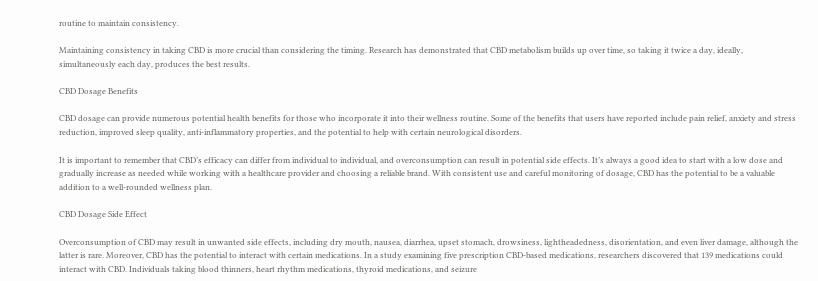routine to maintain consistency.

Maintaining consistency in taking CBD is more crucial than considering the timing. Research has demonstrated that CBD metabolism builds up over time, so taking it twice a day, ideally, simultaneously each day, produces the best results.

CBD Dosage Benefits

CBD dosage can provide numerous potential health benefits for those who incorporate it into their wellness routine. Some of the benefits that users have reported include pain relief, anxiety and stress reduction, improved sleep quality, anti-inflammatory properties, and the potential to help with certain neurological disorders.

It is important to remember that CBD’s efficacy can differ from individual to individual, and overconsumption can result in potential side effects. It’s always a good idea to start with a low dose and gradually increase as needed while working with a healthcare provider and choosing a reliable brand. With consistent use and careful monitoring of dosage, CBD has the potential to be a valuable addition to a well-rounded wellness plan.

CBD Dosage Side Effect

Overconsumption of CBD may result in unwanted side effects, including dry mouth, nausea, diarrhea, upset stomach, drowsiness, lightheadedness, disorientation, and even liver damage, although the latter is rare. Moreover, CBD has the potential to interact with certain medications. In a study examining five prescription CBD-based medications, researchers discovered that 139 medications could interact with CBD. Individuals taking blood thinners, heart rhythm medications, thyroid medications, and seizure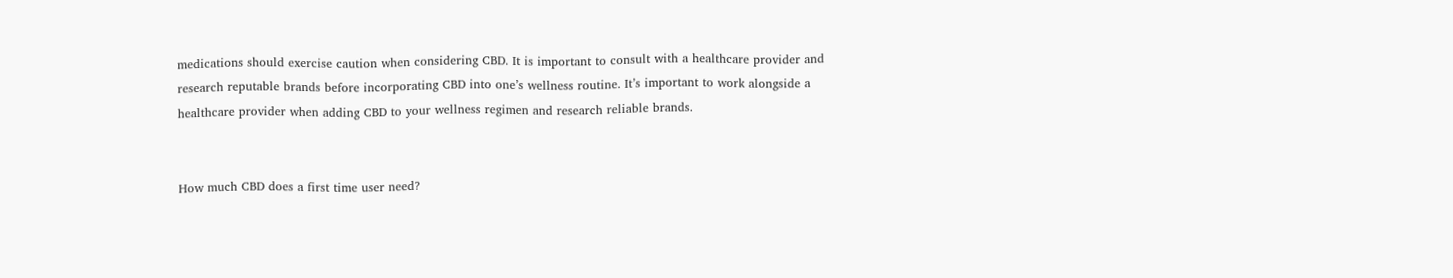medications should exercise caution when considering CBD. It is important to consult with a healthcare provider and research reputable brands before incorporating CBD into one’s wellness routine. It’s important to work alongside a healthcare provider when adding CBD to your wellness regimen and research reliable brands.


How much CBD does a first time user need?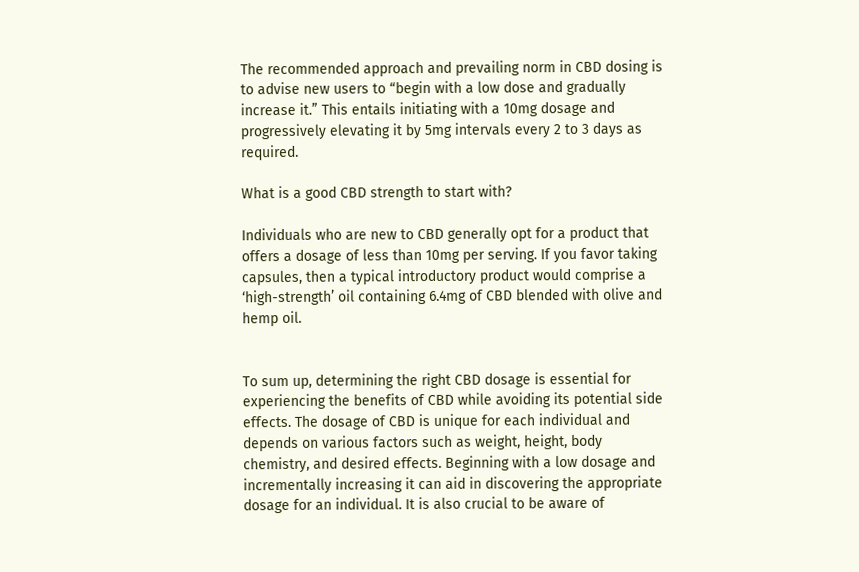The recommended approach and prevailing norm in CBD dosing is to advise new users to “begin with a low dose and gradually increase it.” This entails initiating with a 10mg dosage and progressively elevating it by 5mg intervals every 2 to 3 days as required.

What is a good CBD strength to start with?

Individuals who are new to CBD generally opt for a product that offers a dosage of less than 10mg per serving. If you favor taking capsules, then a typical introductory product would comprise a ‘high-strength’ oil containing 6.4mg of CBD blended with olive and hemp oil.


To sum up, determining the right CBD dosage is essential for experiencing the benefits of CBD while avoiding its potential side effects. The dosage of CBD is unique for each individual and depends on various factors such as weight, height, body chemistry, and desired effects. Beginning with a low dosage and incrementally increasing it can aid in discovering the appropriate dosage for an individual. It is also crucial to be aware of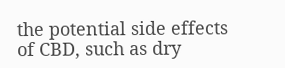the potential side effects of CBD, such as dry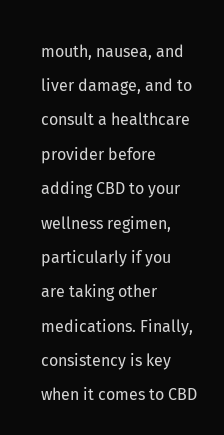mouth, nausea, and liver damage, and to consult a healthcare provider before adding CBD to your wellness regimen, particularly if you are taking other medications. Finally, consistency is key when it comes to CBD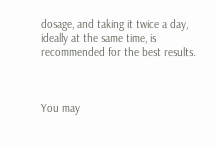dosage, and taking it twice a day, ideally at the same time, is recommended for the best results.



You may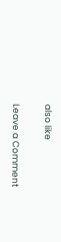also like

Leave a Comment